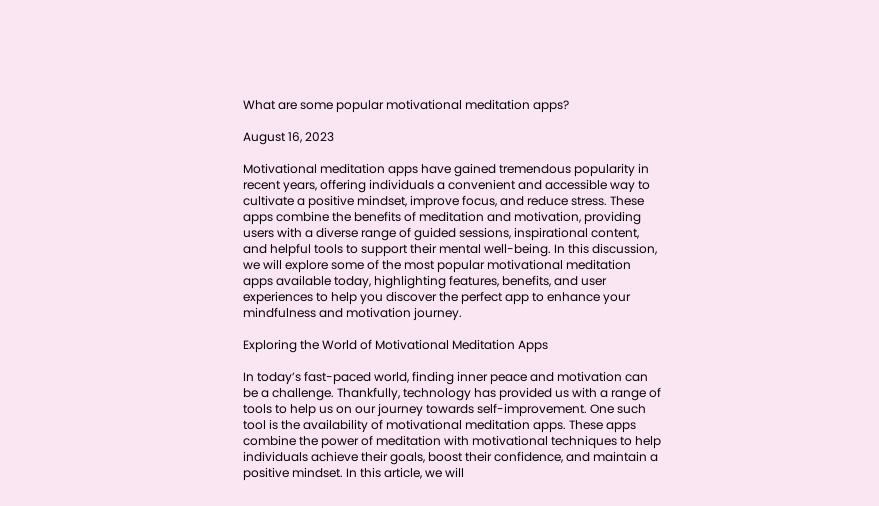What are some popular motivational meditation apps?

August 16, 2023

Motivational meditation apps have gained tremendous popularity in recent years, offering individuals a convenient and accessible way to cultivate a positive mindset, improve focus, and reduce stress. These apps combine the benefits of meditation and motivation, providing users with a diverse range of guided sessions, inspirational content, and helpful tools to support their mental well-being. In this discussion, we will explore some of the most popular motivational meditation apps available today, highlighting features, benefits, and user experiences to help you discover the perfect app to enhance your mindfulness and motivation journey.

Exploring the World of Motivational Meditation Apps

In today’s fast-paced world, finding inner peace and motivation can be a challenge. Thankfully, technology has provided us with a range of tools to help us on our journey towards self-improvement. One such tool is the availability of motivational meditation apps. These apps combine the power of meditation with motivational techniques to help individuals achieve their goals, boost their confidence, and maintain a positive mindset. In this article, we will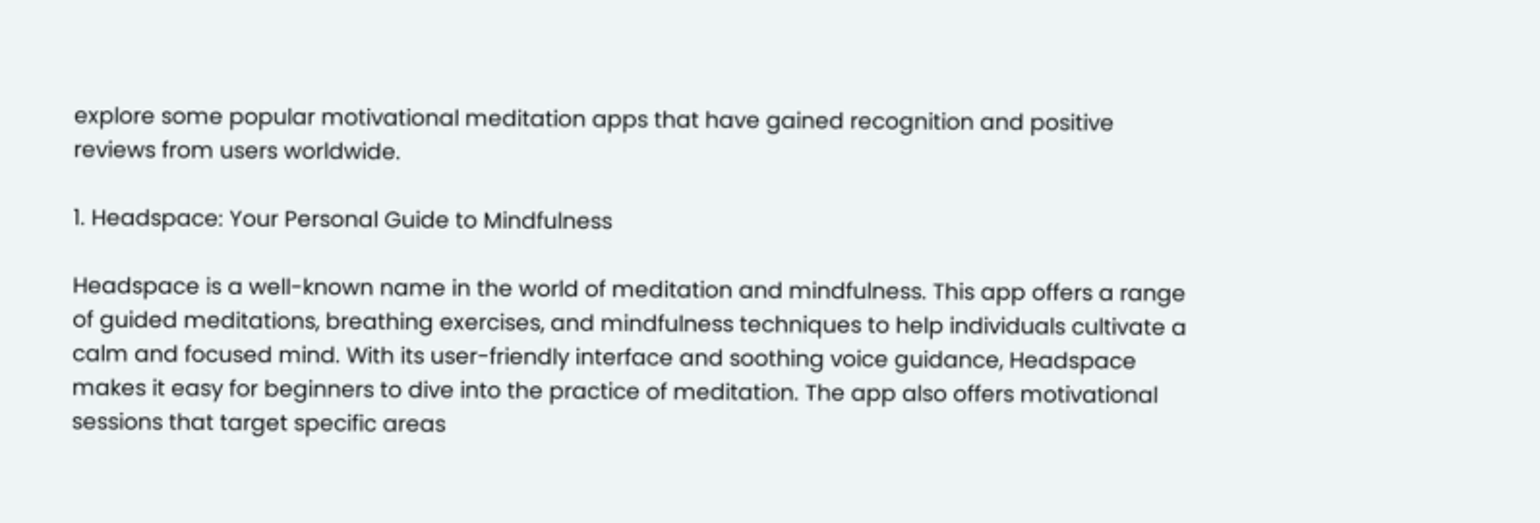explore some popular motivational meditation apps that have gained recognition and positive reviews from users worldwide.

1. Headspace: Your Personal Guide to Mindfulness

Headspace is a well-known name in the world of meditation and mindfulness. This app offers a range of guided meditations, breathing exercises, and mindfulness techniques to help individuals cultivate a calm and focused mind. With its user-friendly interface and soothing voice guidance, Headspace makes it easy for beginners to dive into the practice of meditation. The app also offers motivational sessions that target specific areas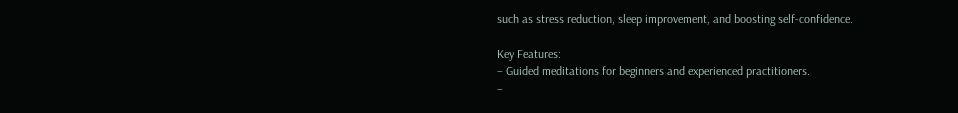such as stress reduction, sleep improvement, and boosting self-confidence.

Key Features:
– Guided meditations for beginners and experienced practitioners.
–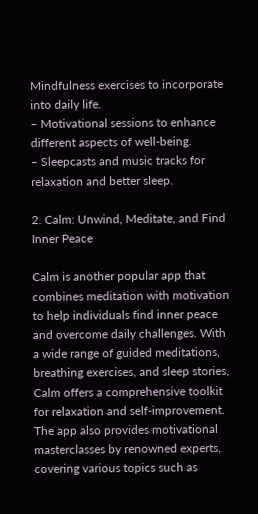Mindfulness exercises to incorporate into daily life.
– Motivational sessions to enhance different aspects of well-being.
– Sleepcasts and music tracks for relaxation and better sleep.

2. Calm: Unwind, Meditate, and Find Inner Peace

Calm is another popular app that combines meditation with motivation to help individuals find inner peace and overcome daily challenges. With a wide range of guided meditations, breathing exercises, and sleep stories, Calm offers a comprehensive toolkit for relaxation and self-improvement. The app also provides motivational masterclasses by renowned experts, covering various topics such as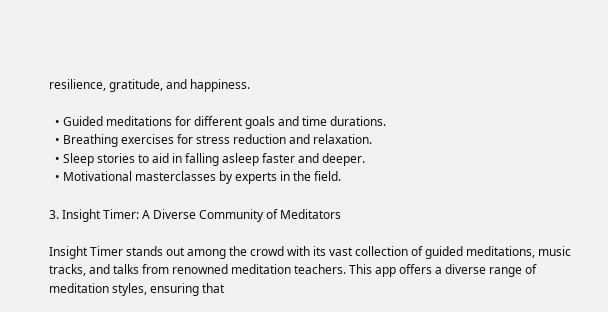resilience, gratitude, and happiness.

  • Guided meditations for different goals and time durations.
  • Breathing exercises for stress reduction and relaxation.
  • Sleep stories to aid in falling asleep faster and deeper.
  • Motivational masterclasses by experts in the field.

3. Insight Timer: A Diverse Community of Meditators

Insight Timer stands out among the crowd with its vast collection of guided meditations, music tracks, and talks from renowned meditation teachers. This app offers a diverse range of meditation styles, ensuring that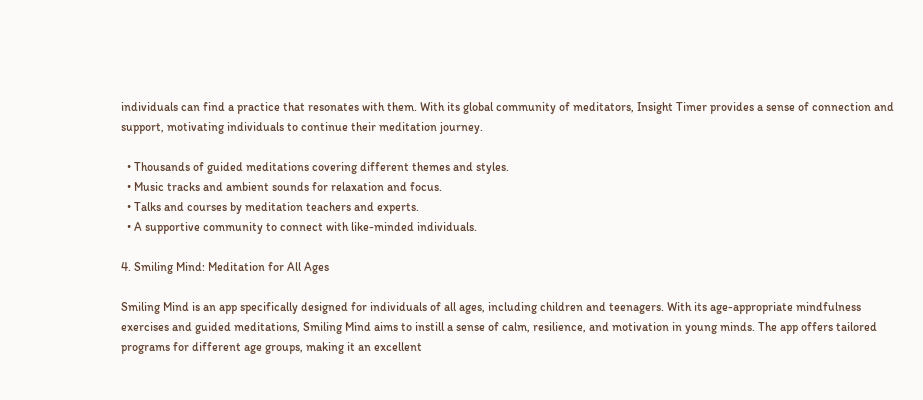individuals can find a practice that resonates with them. With its global community of meditators, Insight Timer provides a sense of connection and support, motivating individuals to continue their meditation journey.

  • Thousands of guided meditations covering different themes and styles.
  • Music tracks and ambient sounds for relaxation and focus.
  • Talks and courses by meditation teachers and experts.
  • A supportive community to connect with like-minded individuals.

4. Smiling Mind: Meditation for All Ages

Smiling Mind is an app specifically designed for individuals of all ages, including children and teenagers. With its age-appropriate mindfulness exercises and guided meditations, Smiling Mind aims to instill a sense of calm, resilience, and motivation in young minds. The app offers tailored programs for different age groups, making it an excellent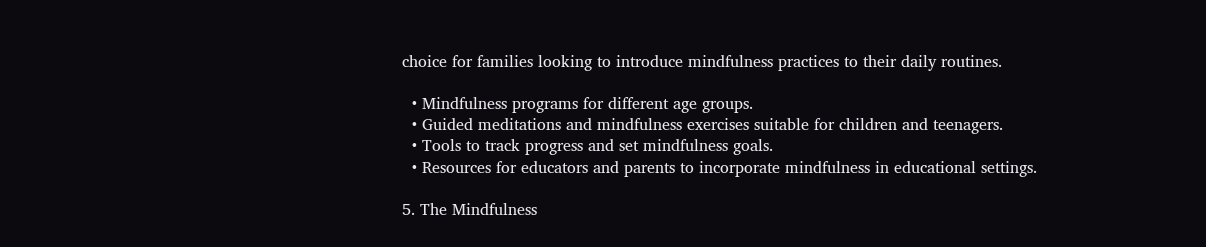choice for families looking to introduce mindfulness practices to their daily routines.

  • Mindfulness programs for different age groups.
  • Guided meditations and mindfulness exercises suitable for children and teenagers.
  • Tools to track progress and set mindfulness goals.
  • Resources for educators and parents to incorporate mindfulness in educational settings.

5. The Mindfulness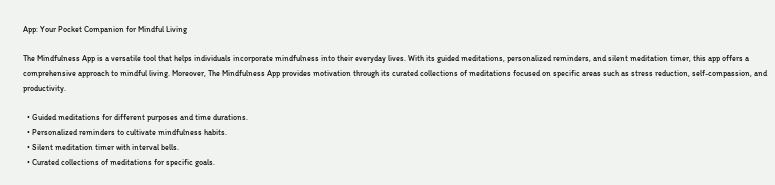App: Your Pocket Companion for Mindful Living

The Mindfulness App is a versatile tool that helps individuals incorporate mindfulness into their everyday lives. With its guided meditations, personalized reminders, and silent meditation timer, this app offers a comprehensive approach to mindful living. Moreover, The Mindfulness App provides motivation through its curated collections of meditations focused on specific areas such as stress reduction, self-compassion, and productivity.

  • Guided meditations for different purposes and time durations.
  • Personalized reminders to cultivate mindfulness habits.
  • Silent meditation timer with interval bells.
  • Curated collections of meditations for specific goals.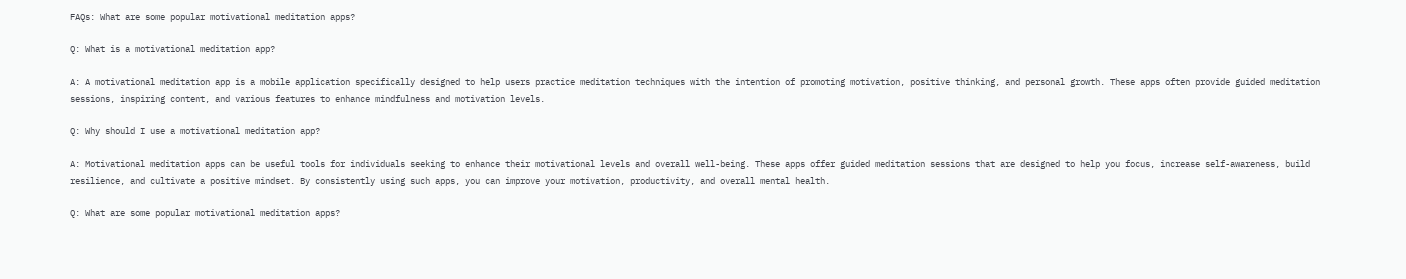FAQs: What are some popular motivational meditation apps?

Q: What is a motivational meditation app?

A: A motivational meditation app is a mobile application specifically designed to help users practice meditation techniques with the intention of promoting motivation, positive thinking, and personal growth. These apps often provide guided meditation sessions, inspiring content, and various features to enhance mindfulness and motivation levels.

Q: Why should I use a motivational meditation app?

A: Motivational meditation apps can be useful tools for individuals seeking to enhance their motivational levels and overall well-being. These apps offer guided meditation sessions that are designed to help you focus, increase self-awareness, build resilience, and cultivate a positive mindset. By consistently using such apps, you can improve your motivation, productivity, and overall mental health.

Q: What are some popular motivational meditation apps?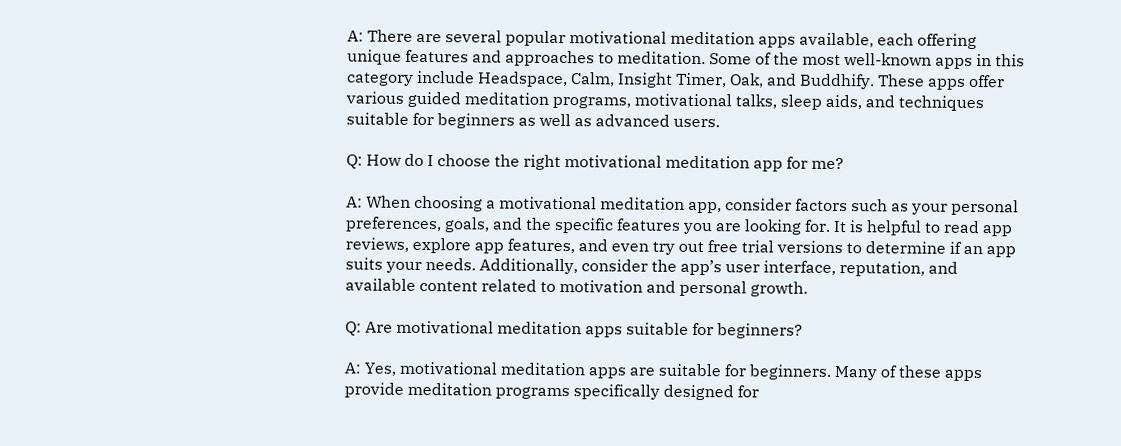A: There are several popular motivational meditation apps available, each offering unique features and approaches to meditation. Some of the most well-known apps in this category include Headspace, Calm, Insight Timer, Oak, and Buddhify. These apps offer various guided meditation programs, motivational talks, sleep aids, and techniques suitable for beginners as well as advanced users.

Q: How do I choose the right motivational meditation app for me?

A: When choosing a motivational meditation app, consider factors such as your personal preferences, goals, and the specific features you are looking for. It is helpful to read app reviews, explore app features, and even try out free trial versions to determine if an app suits your needs. Additionally, consider the app’s user interface, reputation, and available content related to motivation and personal growth.

Q: Are motivational meditation apps suitable for beginners?

A: Yes, motivational meditation apps are suitable for beginners. Many of these apps provide meditation programs specifically designed for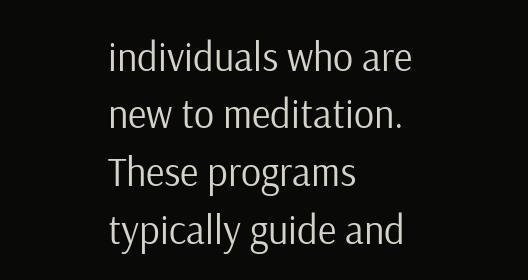individuals who are new to meditation. These programs typically guide and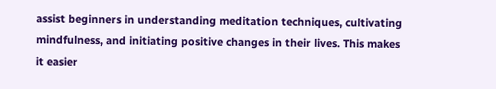assist beginners in understanding meditation techniques, cultivating mindfulness, and initiating positive changes in their lives. This makes it easier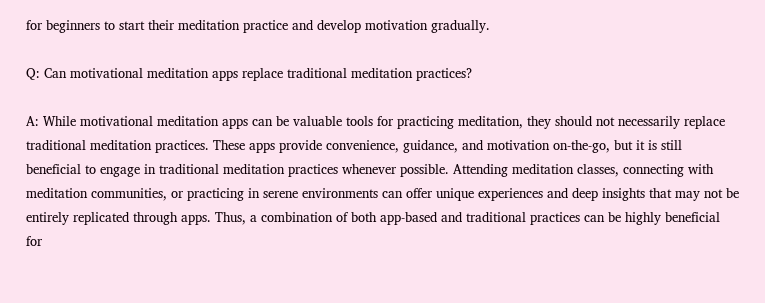for beginners to start their meditation practice and develop motivation gradually.

Q: Can motivational meditation apps replace traditional meditation practices?

A: While motivational meditation apps can be valuable tools for practicing meditation, they should not necessarily replace traditional meditation practices. These apps provide convenience, guidance, and motivation on-the-go, but it is still beneficial to engage in traditional meditation practices whenever possible. Attending meditation classes, connecting with meditation communities, or practicing in serene environments can offer unique experiences and deep insights that may not be entirely replicated through apps. Thus, a combination of both app-based and traditional practices can be highly beneficial for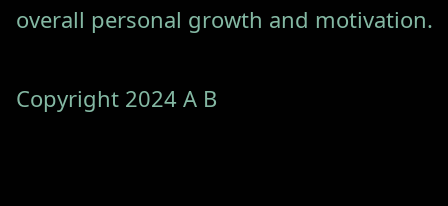overall personal growth and motivation.

Copyright 2024 A B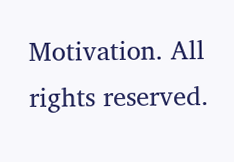Motivation. All rights reserved.